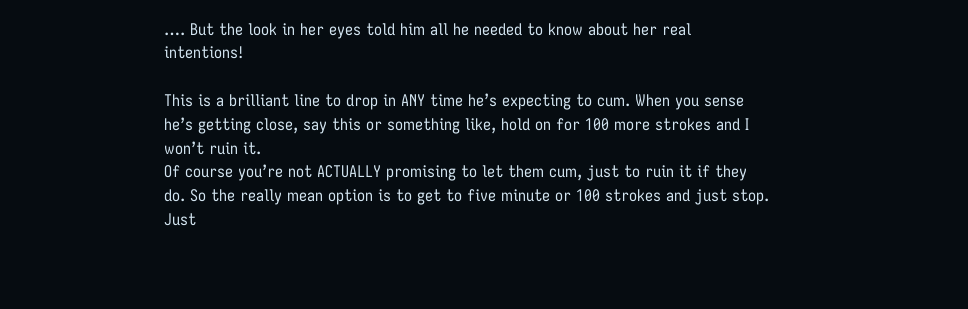…. But the look in her eyes told him all he needed to know about her real intentions!

This is a brilliant line to drop in ANY time he’s expecting to cum. When you sense he’s getting close, say this or something like, hold on for 100 more strokes and I won’t ruin it.
Of course you’re not ACTUALLY promising to let them cum, just to ruin it if they do. So the really mean option is to get to five minute or 100 strokes and just stop.
Just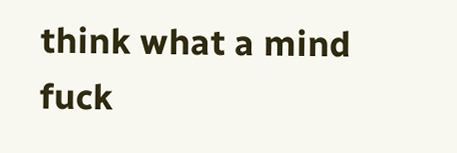think what a mind fuck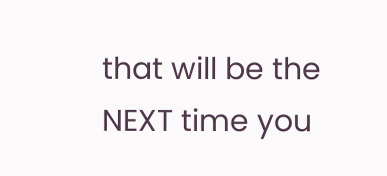that will be the NEXT time you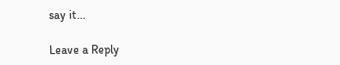say it…

Leave a Reply